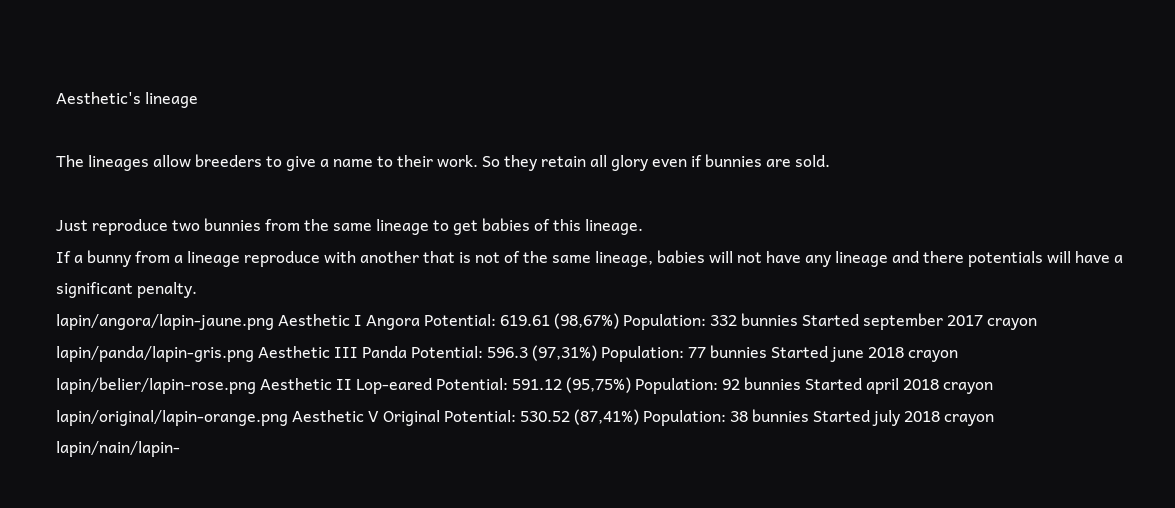Aesthetic's lineage

The lineages allow breeders to give a name to their work. So they retain all glory even if bunnies are sold.

Just reproduce two bunnies from the same lineage to get babies of this lineage.
If a bunny from a lineage reproduce with another that is not of the same lineage, babies will not have any lineage and there potentials will have a significant penalty.
lapin/angora/lapin-jaune.png Aesthetic I Angora Potential: 619.61 (98,67%) Population: 332 bunnies Started september 2017 crayon
lapin/panda/lapin-gris.png Aesthetic III Panda Potential: 596.3 (97,31%) Population: 77 bunnies Started june 2018 crayon
lapin/belier/lapin-rose.png Aesthetic II Lop-eared Potential: 591.12 (95,75%) Population: 92 bunnies Started april 2018 crayon
lapin/original/lapin-orange.png Aesthetic V Original Potential: 530.52 (87,41%) Population: 38 bunnies Started july 2018 crayon
lapin/nain/lapin-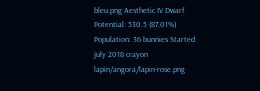bleu.png Aesthetic IV Dwarf Potential: 530.5 (87,01%) Population: 36 bunnies Started july 2018 crayon
lapin/angora/lapin-rose.png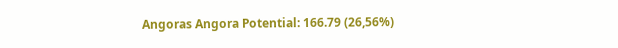Angoras Angora Potential: 166.79 (26,56%)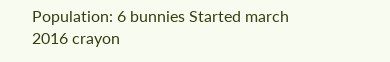Population: 6 bunnies Started march 2016 crayon